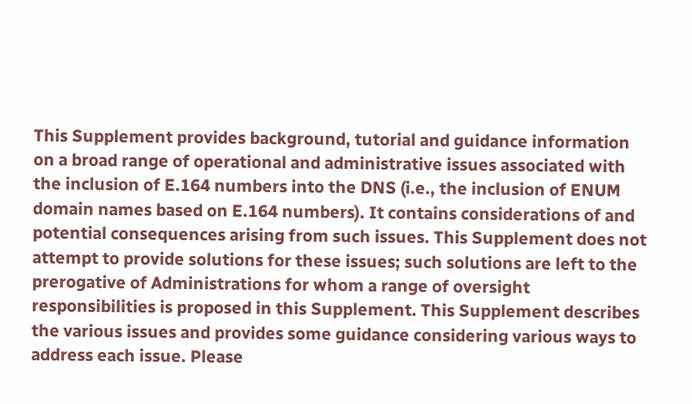This Supplement provides background, tutorial and guidance information on a broad range of operational and administrative issues associated with the inclusion of E.164 numbers into the DNS (i.e., the inclusion of ENUM domain names based on E.164 numbers). It contains considerations of and potential consequences arising from such issues. This Supplement does not attempt to provide solutions for these issues; such solutions are left to the prerogative of Administrations for whom a range of oversight responsibilities is proposed in this Supplement. This Supplement describes the various issues and provides some guidance considering various ways to address each issue. Please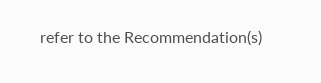refer to the Recommendation(s)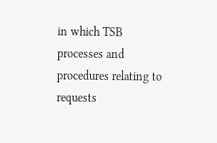in which TSB processes and procedures relating to requests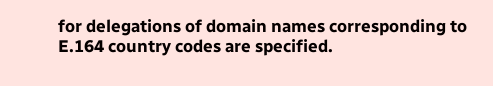for delegations of domain names corresponding to E.164 country codes are specified.